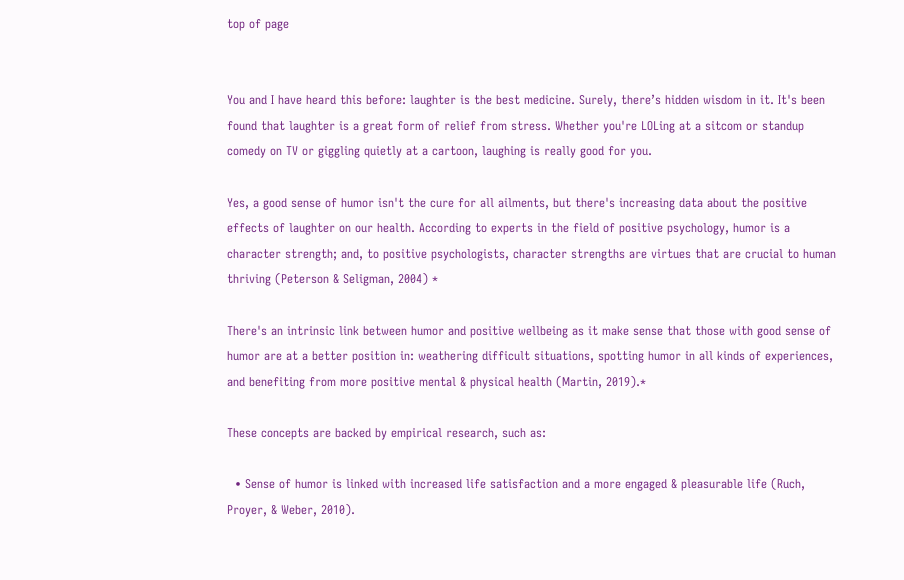top of page


You and I have heard this before: laughter is the best medicine. Surely, there’s hidden wisdom in it. It's been found that laughter is a great form of relief from stress. Whether you're LOLing at a sitcom or standup comedy on TV or giggling quietly at a cartoon, laughing is really good for you.

Yes, a good sense of humor isn't the cure for all ailments, but there's increasing data about the positive effects of laughter on our health. According to experts in the field of positive psychology, humor is a character strength; and, to positive psychologists, character strengths are virtues that are crucial to human thriving (Peterson & Seligman, 2004) *

There's an intrinsic link between humor and positive wellbeing as it make sense that those with good sense of humor are at a better position in: weathering difficult situations, spotting humor in all kinds of experiences, and benefiting from more positive mental & physical health (Martin, 2019).*

These concepts are backed by empirical research, such as:

  • Sense of humor is linked with increased life satisfaction and a more engaged & pleasurable life (Ruch, Proyer, & Weber, 2010).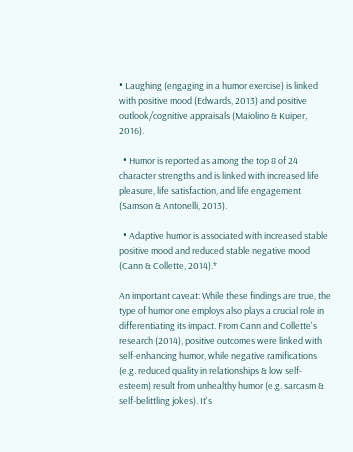• Laughing (engaging in a humor exercise) is linked with positive mood (Edwards, 2013) and positive outlook/cognitive appraisals (Maiolino & Kuiper, 2016).

  • Humor is reported as among the top 8 of 24 character strengths and is linked with increased life pleasure, life satisfaction, and life engagement (Samson & Antonelli, 2013).

  • Adaptive humor is associated with increased stable positive mood and reduced stable negative mood (Cann & Collette, 2014).*

An important caveat: While these findings are true, the type of humor one employs also plays a crucial role in differentiating its impact. From Cann and Collette's research (2014), positive outcomes were linked with self-enhancing humor, while negative ramifications (e.g. reduced quality in relationships & low self-esteem) result from unhealthy humor (e.g. sarcasm & self-belittling jokes). It's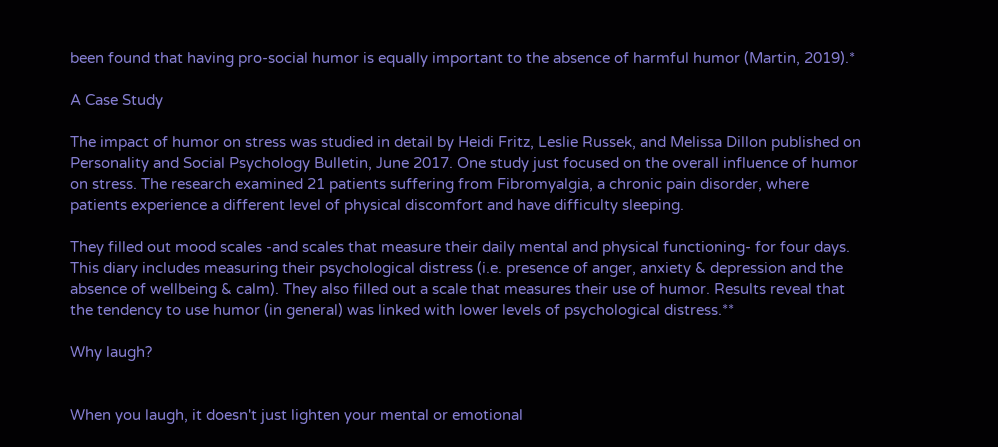been found that having pro-social humor is equally important to the absence of harmful humor (Martin, 2019).*

A Case Study

The impact of humor on stress was studied in detail by Heidi Fritz, Leslie Russek, and Melissa Dillon published on Personality and Social Psychology Bulletin, June 2017. One study just focused on the overall influence of humor on stress. The research examined 21 patients suffering from Fibromyalgia, a chronic pain disorder, where patients experience a different level of physical discomfort and have difficulty sleeping.

They filled out mood scales -and scales that measure their daily mental and physical functioning- for four days. This diary includes measuring their psychological distress (i.e. presence of anger, anxiety & depression and the absence of wellbeing & calm). They also filled out a scale that measures their use of humor. Results reveal that the tendency to use humor (in general) was linked with lower levels of psychological distress.**

Why laugh?


When you laugh, it doesn't just lighten your mental or emotional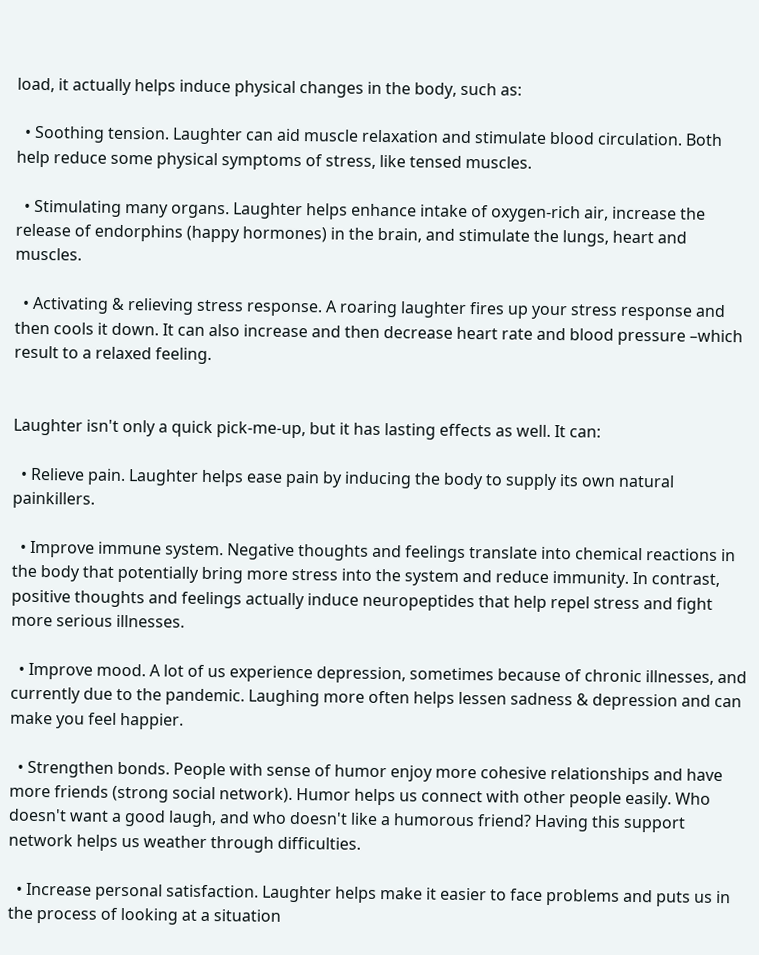load, it actually helps induce physical changes in the body, such as:

  • Soothing tension. Laughter can aid muscle relaxation and stimulate blood circulation. Both help reduce some physical symptoms of stress, like tensed muscles.

  • Stimulating many organs. Laughter helps enhance intake of oxygen-rich air, increase the release of endorphins (happy hormones) in the brain, and stimulate the lungs, heart and muscles.

  • Activating & relieving stress response. A roaring laughter fires up your stress response and then cools it down. It can also increase and then decrease heart rate and blood pressure –which result to a relaxed feeling.


Laughter isn't only a quick pick-me-up, but it has lasting effects as well. It can:

  • Relieve pain. Laughter helps ease pain by inducing the body to supply its own natural painkillers.

  • Improve immune system. Negative thoughts and feelings translate into chemical reactions in the body that potentially bring more stress into the system and reduce immunity. In contrast, positive thoughts and feelings actually induce neuropeptides that help repel stress and fight more serious illnesses.

  • Improve mood. A lot of us experience depression, sometimes because of chronic illnesses, and currently due to the pandemic. Laughing more often helps lessen sadness & depression and can make you feel happier.

  • Strengthen bonds. People with sense of humor enjoy more cohesive relationships and have more friends (strong social network). Humor helps us connect with other people easily. Who doesn't want a good laugh, and who doesn't like a humorous friend? Having this support network helps us weather through difficulties.

  • Increase personal satisfaction. Laughter helps make it easier to face problems and puts us in the process of looking at a situation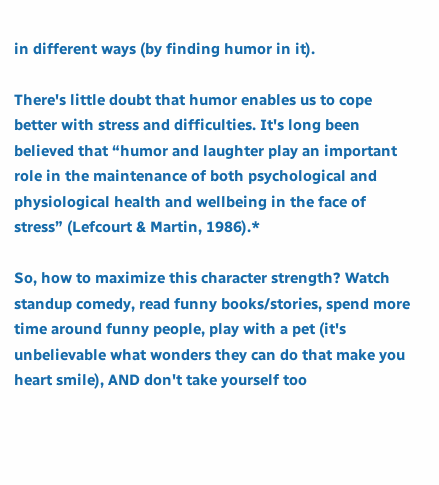in different ways (by finding humor in it).

There's little doubt that humor enables us to cope better with stress and difficulties. It's long been believed that “humor and laughter play an important role in the maintenance of both psychological and physiological health and wellbeing in the face of stress” (Lefcourt & Martin, 1986).*

So, how to maximize this character strength? Watch standup comedy, read funny books/stories, spend more time around funny people, play with a pet (it's unbelievable what wonders they can do that make you heart smile), AND don't take yourself too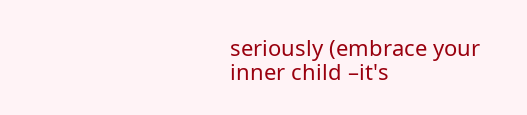seriously (embrace your inner child –it's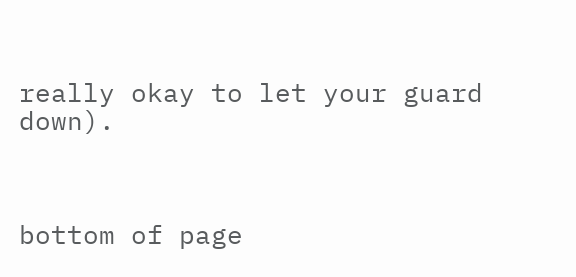really okay to let your guard down).



bottom of page